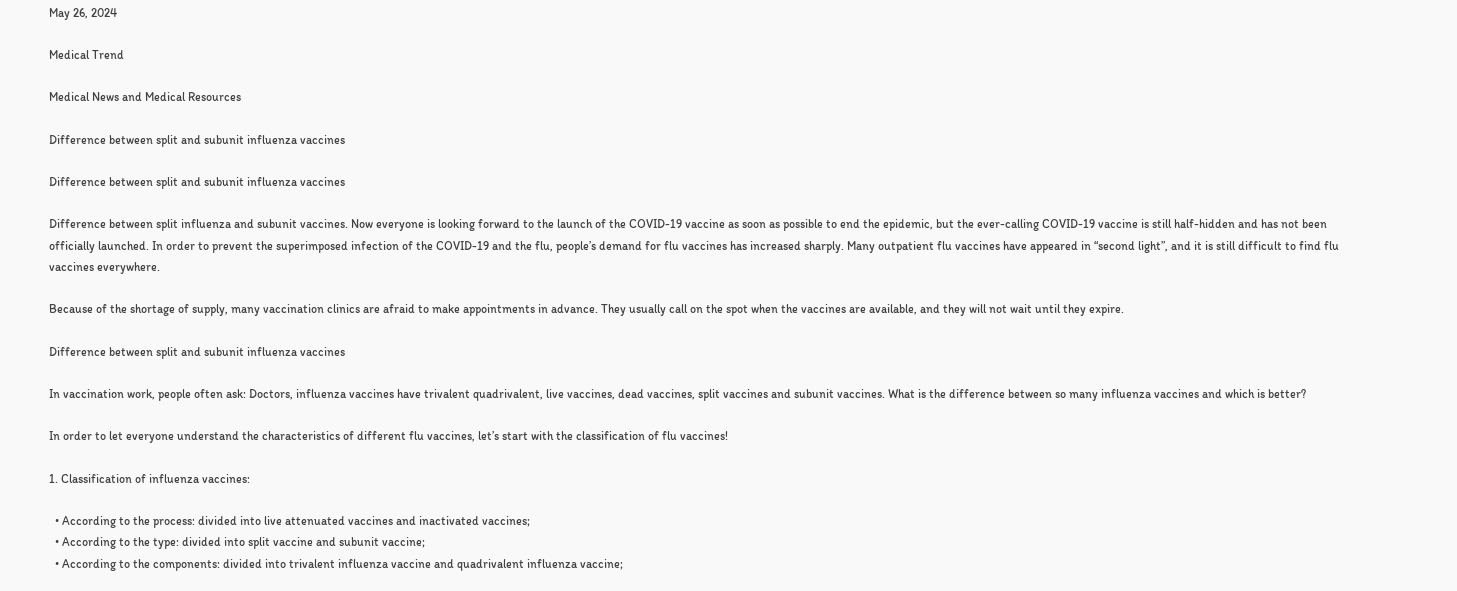May 26, 2024

Medical Trend

Medical News and Medical Resources

Difference between split and subunit influenza vaccines

Difference between split and subunit influenza vaccines

Difference between split influenza and subunit vaccines. Now everyone is looking forward to the launch of the COVID-19 vaccine as soon as possible to end the epidemic, but the ever-calling COVID-19 vaccine is still half-hidden and has not been officially launched. In order to prevent the superimposed infection of the COVID-19 and the flu, people’s demand for flu vaccines has increased sharply. Many outpatient flu vaccines have appeared in “second light”, and it is still difficult to find flu vaccines everywhere.

Because of the shortage of supply, many vaccination clinics are afraid to make appointments in advance. They usually call on the spot when the vaccines are available, and they will not wait until they expire.

Difference between split and subunit influenza vaccines

In vaccination work, people often ask: Doctors, influenza vaccines have trivalent quadrivalent, live vaccines, dead vaccines, split vaccines and subunit vaccines. What is the difference between so many influenza vaccines and which is better?

In order to let everyone understand the characteristics of different flu vaccines, let’s start with the classification of flu vaccines!

1. Classification of influenza vaccines:

  • According to the process: divided into live attenuated vaccines and inactivated vaccines;
  • According to the type: divided into split vaccine and subunit vaccine;
  • According to the components: divided into trivalent influenza vaccine and quadrivalent influenza vaccine;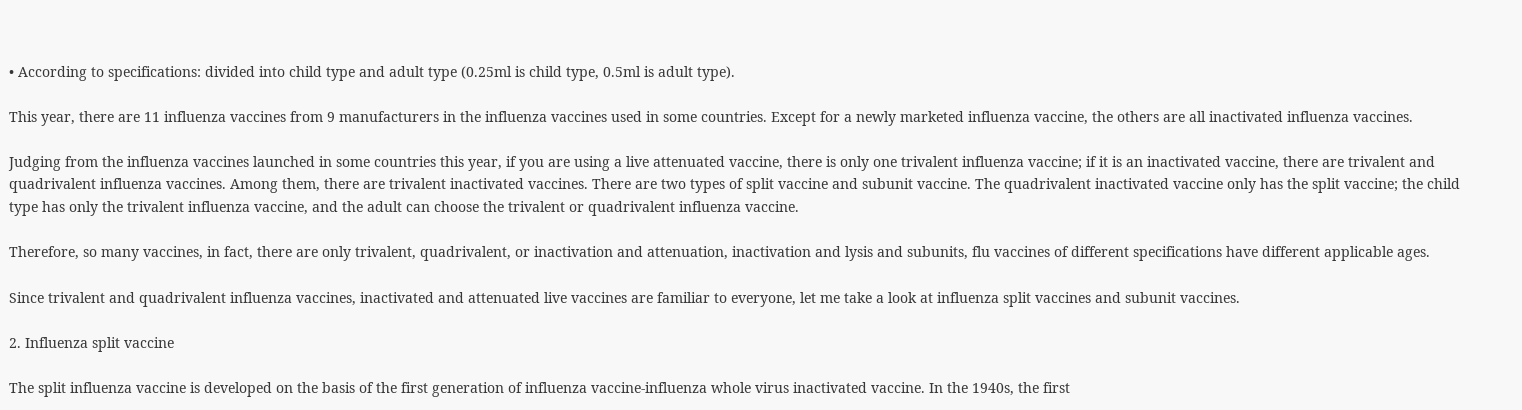• According to specifications: divided into child type and adult type (0.25ml is child type, 0.5ml is adult type).

This year, there are 11 influenza vaccines from 9 manufacturers in the influenza vaccines used in some countries. Except for a newly marketed influenza vaccine, the others are all inactivated influenza vaccines.

Judging from the influenza vaccines launched in some countries this year, if you are using a live attenuated vaccine, there is only one trivalent influenza vaccine; if it is an inactivated vaccine, there are trivalent and quadrivalent influenza vaccines. Among them, there are trivalent inactivated vaccines. There are two types of split vaccine and subunit vaccine. The quadrivalent inactivated vaccine only has the split vaccine; the child type has only the trivalent influenza vaccine, and the adult can choose the trivalent or quadrivalent influenza vaccine.

Therefore, so many vaccines, in fact, there are only trivalent, quadrivalent, or inactivation and attenuation, inactivation and lysis and subunits, flu vaccines of different specifications have different applicable ages.

Since trivalent and quadrivalent influenza vaccines, inactivated and attenuated live vaccines are familiar to everyone, let me take a look at influenza split vaccines and subunit vaccines.

2. Influenza split vaccine

The split influenza vaccine is developed on the basis of the first generation of influenza vaccine-influenza whole virus inactivated vaccine. In the 1940s, the first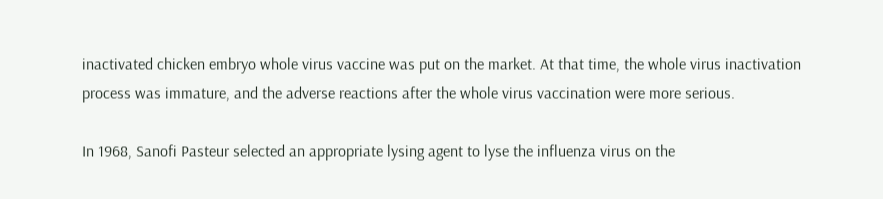inactivated chicken embryo whole virus vaccine was put on the market. At that time, the whole virus inactivation process was immature, and the adverse reactions after the whole virus vaccination were more serious.

In 1968, Sanofi Pasteur selected an appropriate lysing agent to lyse the influenza virus on the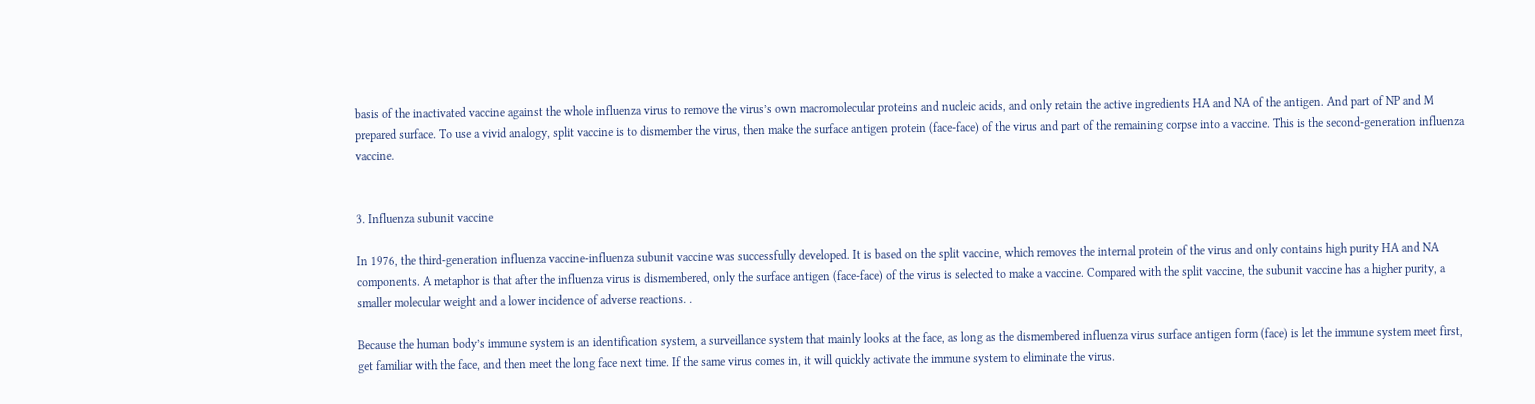basis of the inactivated vaccine against the whole influenza virus to remove the virus’s own macromolecular proteins and nucleic acids, and only retain the active ingredients HA and NA of the antigen. And part of NP and M prepared surface. To use a vivid analogy, split vaccine is to dismember the virus, then make the surface antigen protein (face-face) of the virus and part of the remaining corpse into a vaccine. This is the second-generation influenza vaccine.


3. Influenza subunit vaccine

In 1976, the third-generation influenza vaccine-influenza subunit vaccine was successfully developed. It is based on the split vaccine, which removes the internal protein of the virus and only contains high purity HA and NA components. A metaphor is that after the influenza virus is dismembered, only the surface antigen (face-face) of the virus is selected to make a vaccine. Compared with the split vaccine, the subunit vaccine has a higher purity, a smaller molecular weight and a lower incidence of adverse reactions. .

Because the human body’s immune system is an identification system, a surveillance system that mainly looks at the face, as long as the dismembered influenza virus surface antigen form (face) is let the immune system meet first, get familiar with the face, and then meet the long face next time. If the same virus comes in, it will quickly activate the immune system to eliminate the virus.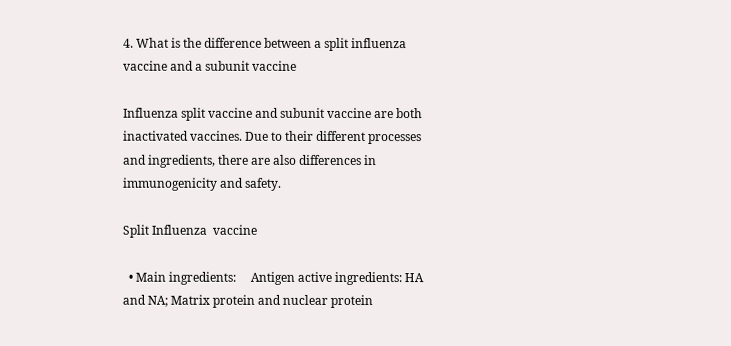4. What is the difference between a split influenza vaccine and a subunit vaccine

Influenza split vaccine and subunit vaccine are both inactivated vaccines. Due to their different processes and ingredients, there are also differences in immunogenicity and safety.

Split Influenza  vaccine

  • Main ingredients:     Antigen active ingredients: HA and NA; Matrix protein and nuclear protein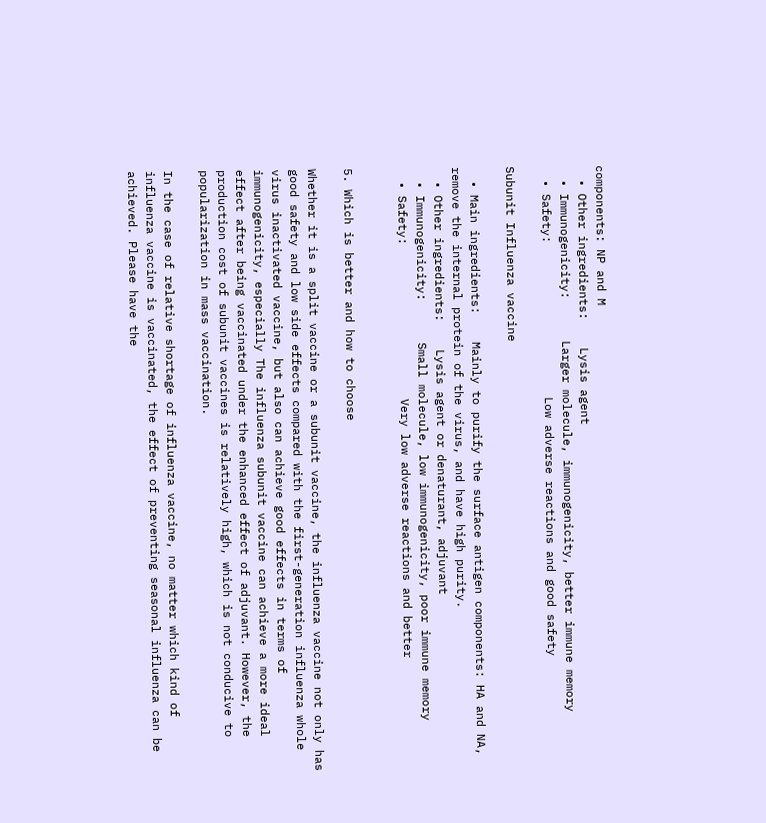components: NP and M
  • Other ingredients:    Lysis agent
  • Immunogenicity:      Larger molecule, immunogenicity, better immune memory
  • Safety:                      Low adverse reactions and good safety

Subunit Influenza vaccine

  • Main ingredients:    Mainly to purify the surface antigen components: HA and NA, remove the internal protein of the virus, and have high purity.
  • Other ingredients:    Lysis agent or denaturant, adjuvant
  • Immunogenicity:      Small molecule, low immunogenicity, poor immune memory
  • Safety:                      Very low adverse reactions and better


5. Which is better and how to choose

Whether it is a split vaccine or a subunit vaccine, the influenza vaccine not only has good safety and low side effects compared with the first-generation influenza whole virus inactivated vaccine, but also can achieve good effects in terms of immunogenicity, especially The influenza subunit vaccine can achieve a more ideal effect after being vaccinated under the enhanced effect of adjuvant. However, the production cost of subunit vaccines is relatively high, which is not conducive to popularization in mass vaccination.

In the case of relative shortage of influenza vaccine, no matter which kind of influenza vaccine is vaccinated, the effect of preventing seasonal influenza can be achieved. Please have the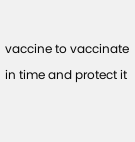vaccine to vaccinate in time and protect it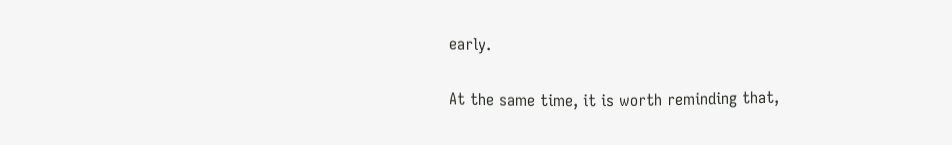early.

At the same time, it is worth reminding that,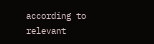according to relevant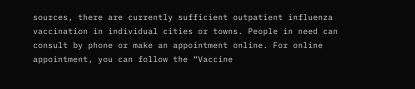sources, there are currently sufficient outpatient influenza vaccination in individual cities or towns. People in need can consult by phone or make an appointment online. For online appointment, you can follow the “Vaccine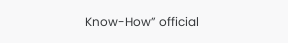Know-How” official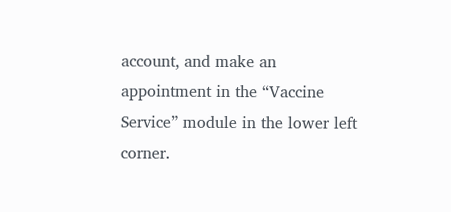account, and make an appointment in the “Vaccine Service” module in the lower left corner.